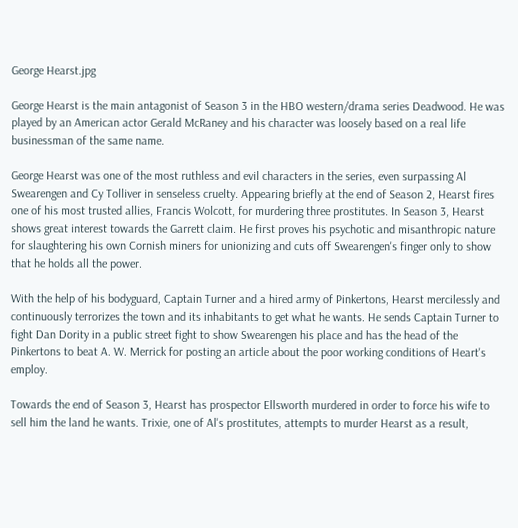George Hearst.jpg

George Hearst is the main antagonist of Season 3 in the HBO western/drama series Deadwood. He was played by an American actor Gerald McRaney and his character was loosely based on a real life businessman of the same name.

George Hearst was one of the most ruthless and evil characters in the series, even surpassing Al Swearengen and Cy Tolliver in senseless cruelty. Appearing briefly at the end of Season 2, Hearst fires one of his most trusted allies, Francis Wolcott, for murdering three prostitutes. In Season 3, Hearst shows great interest towards the Garrett claim. He first proves his psychotic and misanthropic nature for slaughtering his own Cornish miners for unionizing and cuts off Swearengen's finger only to show that he holds all the power.

With the help of his bodyguard, Captain Turner and a hired army of Pinkertons, Hearst mercilessly and continuously terrorizes the town and its inhabitants to get what he wants. He sends Captain Turner to fight Dan Dority in a public street fight to show Swearengen his place and has the head of the Pinkertons to beat A. W. Merrick for posting an article about the poor working conditions of Heart's employ.

Towards the end of Season 3, Hearst has prospector Ellsworth murdered in order to force his wife to sell him the land he wants. Trixie, one of Al's prostitutes, attempts to murder Hearst as a result,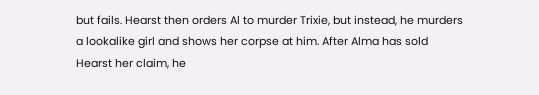but fails. Hearst then orders Al to murder Trixie, but instead, he murders a lookalike girl and shows her corpse at him. After Alma has sold Hearst her claim, he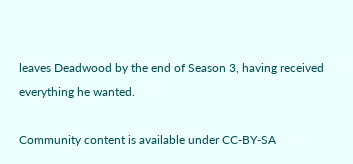leaves Deadwood by the end of Season 3, having received everything he wanted.

Community content is available under CC-BY-SA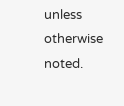unless otherwise noted.